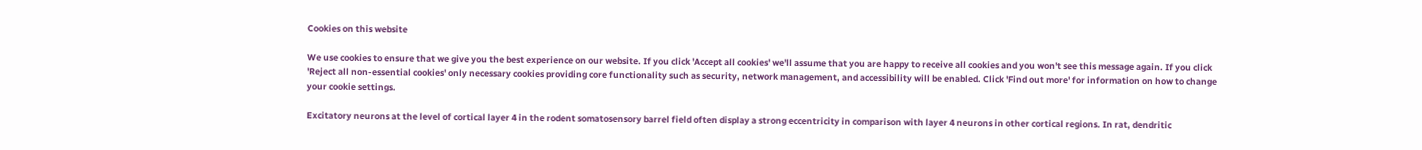Cookies on this website

We use cookies to ensure that we give you the best experience on our website. If you click 'Accept all cookies' we'll assume that you are happy to receive all cookies and you won't see this message again. If you click 'Reject all non-essential cookies' only necessary cookies providing core functionality such as security, network management, and accessibility will be enabled. Click 'Find out more' for information on how to change your cookie settings.

Excitatory neurons at the level of cortical layer 4 in the rodent somatosensory barrel field often display a strong eccentricity in comparison with layer 4 neurons in other cortical regions. In rat, dendritic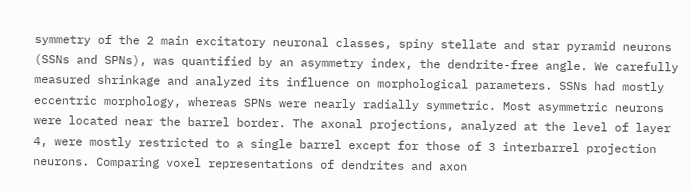symmetry of the 2 main excitatory neuronal classes, spiny stellate and star pyramid neurons (SSNs and SPNs), was quantified by an asymmetry index, the dendrite-free angle. We carefully measured shrinkage and analyzed its influence on morphological parameters. SSNs had mostly eccentric morphology, whereas SPNs were nearly radially symmetric. Most asymmetric neurons were located near the barrel border. The axonal projections, analyzed at the level of layer 4, were mostly restricted to a single barrel except for those of 3 interbarrel projection neurons. Comparing voxel representations of dendrites and axon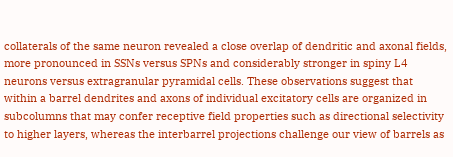collaterals of the same neuron revealed a close overlap of dendritic and axonal fields, more pronounced in SSNs versus SPNs and considerably stronger in spiny L4 neurons versus extragranular pyramidal cells. These observations suggest that within a barrel dendrites and axons of individual excitatory cells are organized in subcolumns that may confer receptive field properties such as directional selectivity to higher layers, whereas the interbarrel projections challenge our view of barrels as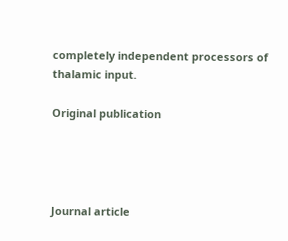completely independent processors of thalamic input.

Original publication




Journal article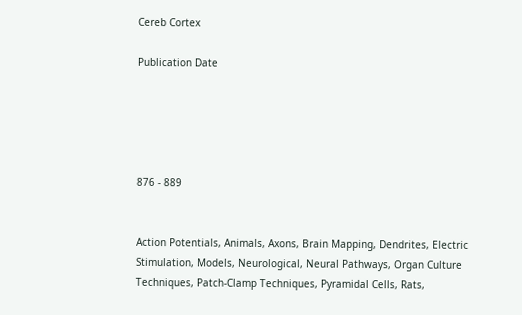Cereb Cortex

Publication Date





876 - 889


Action Potentials, Animals, Axons, Brain Mapping, Dendrites, Electric Stimulation, Models, Neurological, Neural Pathways, Organ Culture Techniques, Patch-Clamp Techniques, Pyramidal Cells, Rats,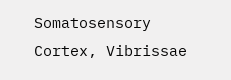Somatosensory Cortex, Vibrissae